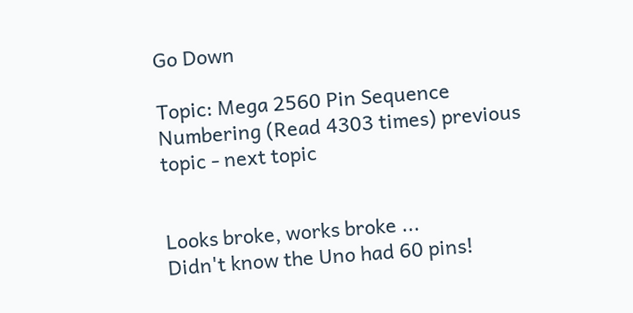Go Down

Topic: Mega 2560 Pin Sequence Numbering (Read 4303 times) previous topic - next topic


Looks broke, works broke ...
Didn't know the Uno had 60 pins!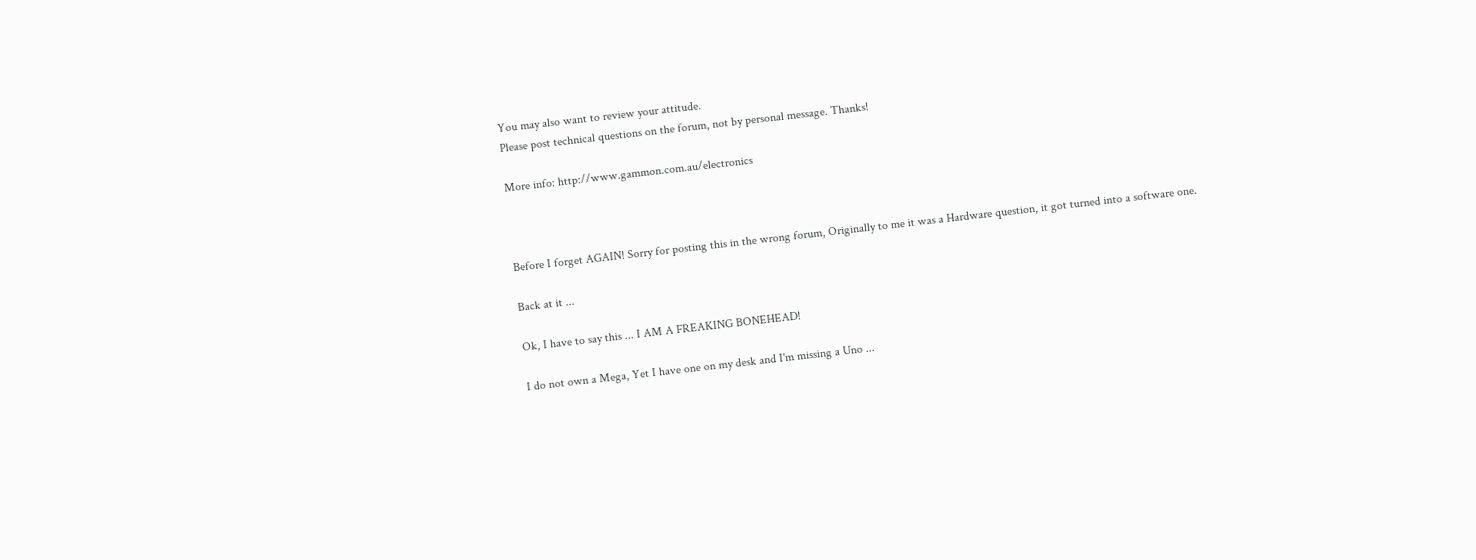You may also want to review your attitude.
Please post technical questions on the forum, not by personal message. Thanks!

More info: http://www.gammon.com.au/electronics



Before I forget AGAIN! Sorry for posting this in the wrong forum, Originally to me it was a Hardware question, it got turned into a software one.

Back at it ...

Ok, I have to say this ... I AM A FREAKING BONEHEAD!

I do not own a Mega, Yet I have one on my desk and I'm missing a Uno ...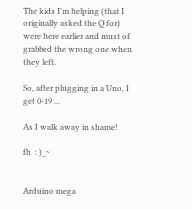The kids I'm helping (that I originally asked the Q for) were here earlier and must of grabbed the wrong one when they left.

So, after plugging in a Uno, I get 0-19 ...

As I walk away in shame!

fh  : )_~


Arduino mega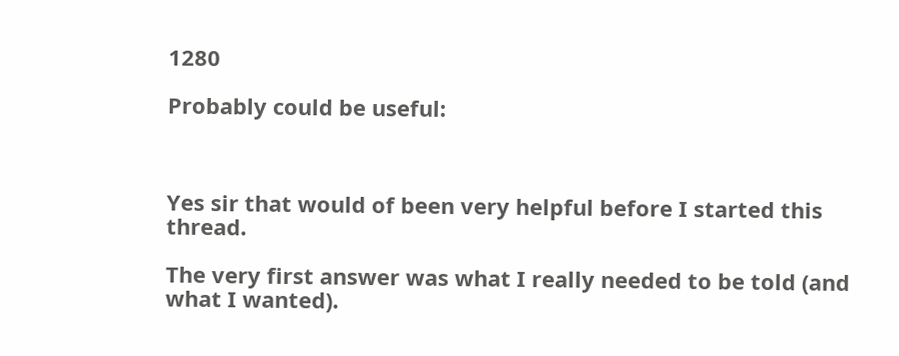1280

Probably could be useful:



Yes sir that would of been very helpful before I started this thread.

The very first answer was what I really needed to be told (and what I wanted).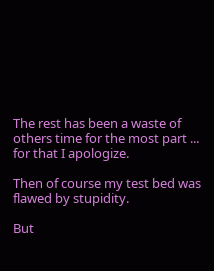The rest has been a waste of others time for the most part ... for that I apologize.

Then of course my test bed was flawed by stupidity.

But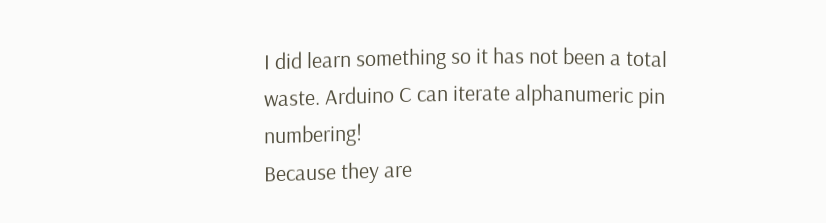I did learn something so it has not been a total waste. Arduino C can iterate alphanumeric pin numbering!
Because they are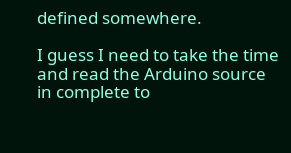defined somewhere.

I guess I need to take the time and read the Arduino source in complete to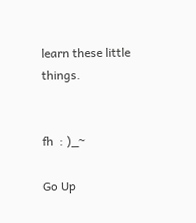learn these little things.


fh  : )_~

Go Up